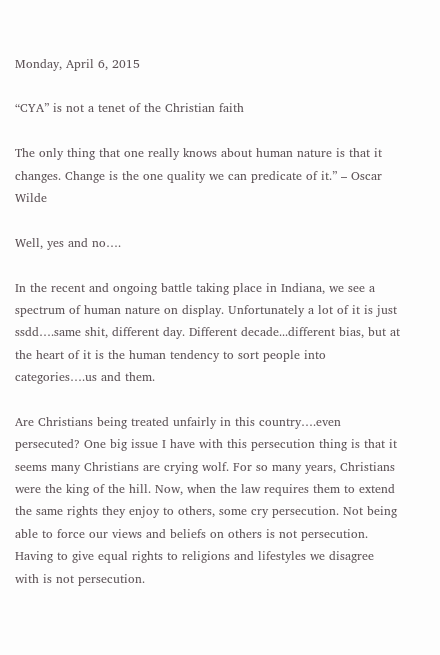Monday, April 6, 2015

“CYA” is not a tenet of the Christian faith

The only thing that one really knows about human nature is that it changes. Change is the one quality we can predicate of it.” – Oscar Wilde

Well, yes and no….

In the recent and ongoing battle taking place in Indiana, we see a spectrum of human nature on display. Unfortunately a lot of it is just ssdd….same shit, different day. Different decade...different bias, but at the heart of it is the human tendency to sort people into categories….us and them.

Are Christians being treated unfairly in this country….even persecuted? One big issue I have with this persecution thing is that it seems many Christians are crying wolf. For so many years, Christians were the king of the hill. Now, when the law requires them to extend the same rights they enjoy to others, some cry persecution. Not being able to force our views and beliefs on others is not persecution. Having to give equal rights to religions and lifestyles we disagree with is not persecution.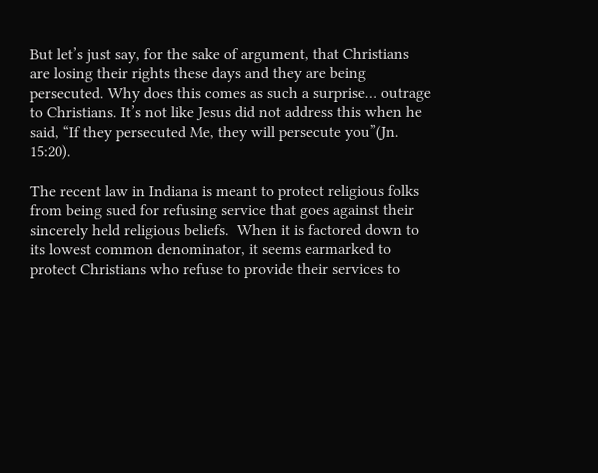But let’s just say, for the sake of argument, that Christians are losing their rights these days and they are being persecuted. Why does this comes as such a surprise… outrage to Christians. It’s not like Jesus did not address this when he said, “If they persecuted Me, they will persecute you”(Jn. 15:20).

The recent law in Indiana is meant to protect religious folks from being sued for refusing service that goes against their sincerely held religious beliefs.  When it is factored down to its lowest common denominator, it seems earmarked to protect Christians who refuse to provide their services to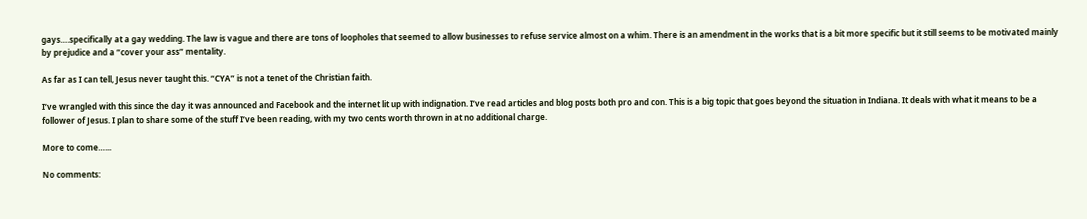gays….specifically at a gay wedding. The law is vague and there are tons of loopholes that seemed to allow businesses to refuse service almost on a whim. There is an amendment in the works that is a bit more specific but it still seems to be motivated mainly by prejudice and a “cover your ass” mentality.

As far as I can tell, Jesus never taught this. “CYA” is not a tenet of the Christian faith.

I’ve wrangled with this since the day it was announced and Facebook and the internet lit up with indignation. I’ve read articles and blog posts both pro and con. This is a big topic that goes beyond the situation in Indiana. It deals with what it means to be a follower of Jesus. I plan to share some of the stuff I’ve been reading, with my two cents worth thrown in at no additional charge.

More to come…...

No comments: